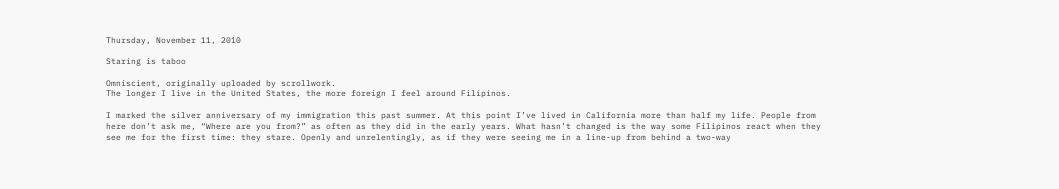Thursday, November 11, 2010

Staring is taboo

Omniscient, originally uploaded by scrollwork.
The longer I live in the United States, the more foreign I feel around Filipinos.

I marked the silver anniversary of my immigration this past summer. At this point I’ve lived in California more than half my life. People from here don’t ask me, “Where are you from?” as often as they did in the early years. What hasn’t changed is the way some Filipinos react when they see me for the first time: they stare. Openly and unrelentingly, as if they were seeing me in a line-up from behind a two-way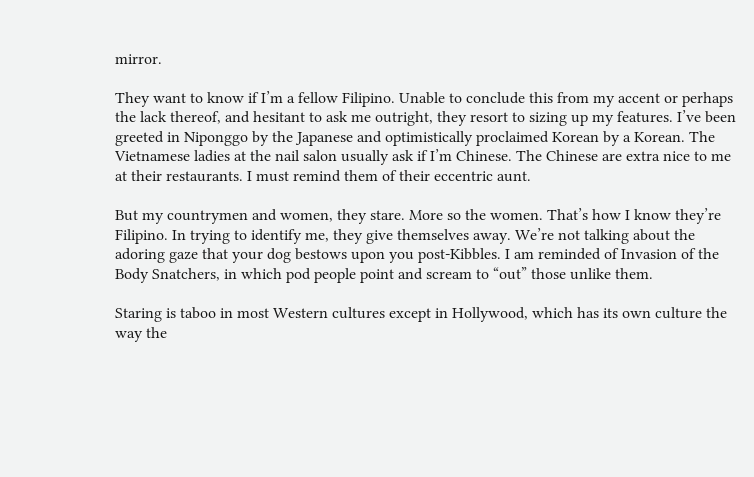mirror.

They want to know if I’m a fellow Filipino. Unable to conclude this from my accent or perhaps the lack thereof, and hesitant to ask me outright, they resort to sizing up my features. I’ve been greeted in Niponggo by the Japanese and optimistically proclaimed Korean by a Korean. The Vietnamese ladies at the nail salon usually ask if I’m Chinese. The Chinese are extra nice to me at their restaurants. I must remind them of their eccentric aunt.

But my countrymen and women, they stare. More so the women. That’s how I know they’re Filipino. In trying to identify me, they give themselves away. We’re not talking about the adoring gaze that your dog bestows upon you post-Kibbles. I am reminded of Invasion of the Body Snatchers, in which pod people point and scream to “out” those unlike them.

Staring is taboo in most Western cultures except in Hollywood, which has its own culture the way the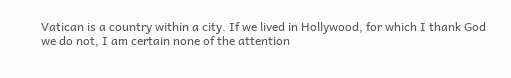Vatican is a country within a city. If we lived in Hollywood, for which I thank God we do not, I am certain none of the attention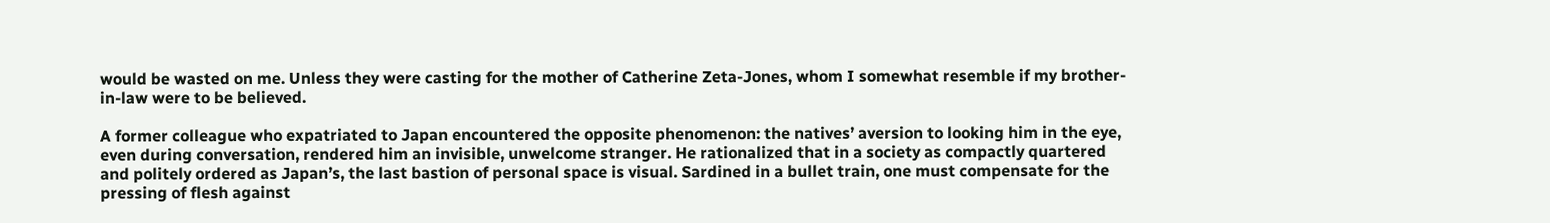would be wasted on me. Unless they were casting for the mother of Catherine Zeta-Jones, whom I somewhat resemble if my brother-in-law were to be believed.

A former colleague who expatriated to Japan encountered the opposite phenomenon: the natives’ aversion to looking him in the eye, even during conversation, rendered him an invisible, unwelcome stranger. He rationalized that in a society as compactly quartered and politely ordered as Japan’s, the last bastion of personal space is visual. Sardined in a bullet train, one must compensate for the pressing of flesh against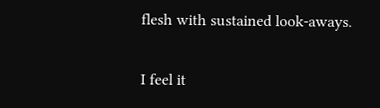flesh with sustained look-aways.

I feel it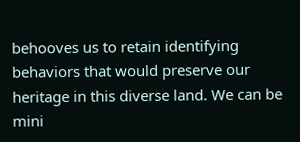behooves us to retain identifying behaviors that would preserve our heritage in this diverse land. We can be mini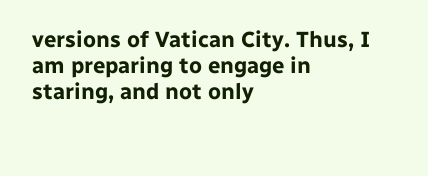versions of Vatican City. Thus, I am preparing to engage in staring, and not only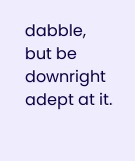dabble, but be downright adept at it.